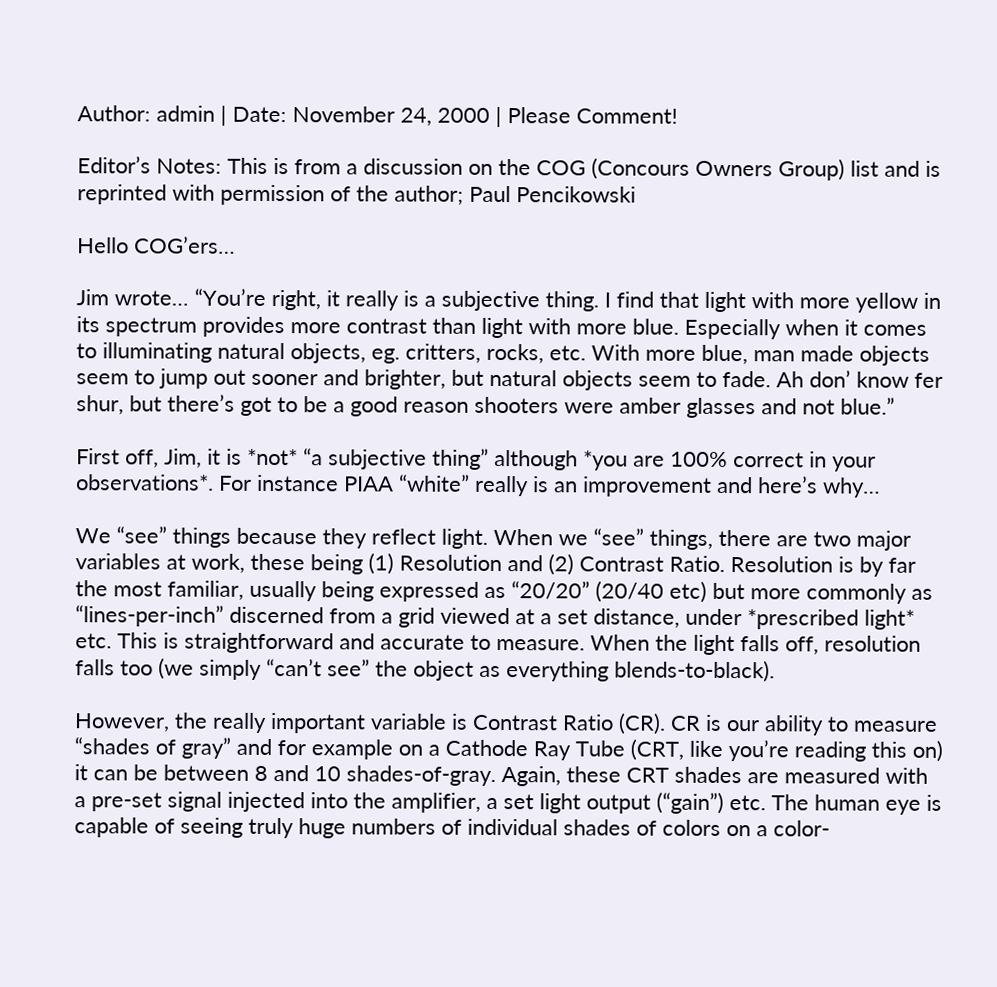Author: admin | Date: November 24, 2000 | Please Comment!

Editor’s Notes: This is from a discussion on the COG (Concours Owners Group) list and is reprinted with permission of the author; Paul Pencikowski

Hello COG’ers…

Jim wrote… “You’re right, it really is a subjective thing. I find that light with more yellow in its spectrum provides more contrast than light with more blue. Especially when it comes to illuminating natural objects, eg. critters, rocks, etc. With more blue, man made objects seem to jump out sooner and brighter, but natural objects seem to fade. Ah don’ know fer shur, but there’s got to be a good reason shooters were amber glasses and not blue.”

First off, Jim, it is *not* “a subjective thing” although *you are 100% correct in your observations*. For instance PIAA “white” really is an improvement and here’s why…

We “see” things because they reflect light. When we “see” things, there are two major variables at work, these being (1) Resolution and (2) Contrast Ratio. Resolution is by far the most familiar, usually being expressed as “20/20” (20/40 etc) but more commonly as “lines-per-inch” discerned from a grid viewed at a set distance, under *prescribed light* etc. This is straightforward and accurate to measure. When the light falls off, resolution falls too (we simply “can’t see” the object as everything blends-to-black).

However, the really important variable is Contrast Ratio (CR). CR is our ability to measure “shades of gray” and for example on a Cathode Ray Tube (CRT, like you’re reading this on) it can be between 8 and 10 shades-of-gray. Again, these CRT shades are measured with a pre-set signal injected into the amplifier, a set light output (“gain”) etc. The human eye is capable of seeing truly huge numbers of individual shades of colors on a color-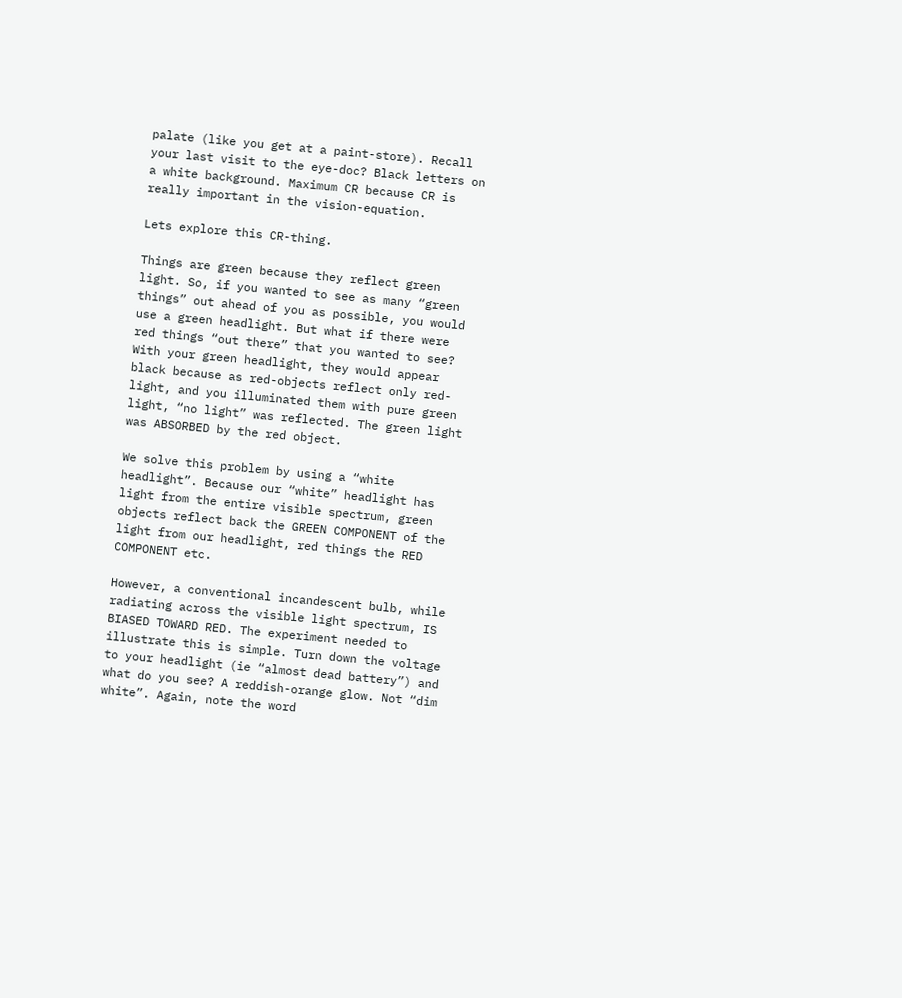palate (like you get at a paint-store). Recall your last visit to the eye-doc? Black letters on a white background. Maximum CR because CR is really important in the vision-equation.

Lets explore this CR-thing.

Things are green because they reflect green light. So, if you wanted to see as many “green things” out ahead of you as possible, you would use a green headlight. But what if there were red things “out there” that you wanted to see? With your green headlight, they would appear black because as red-objects reflect only red-light, and you illuminated them with pure green light, “no light” was reflected. The green light was ABSORBED by the red object.

We solve this problem by using a “white headlight”. Because our “white” headlight has light from the entire visible spectrum, green objects reflect back the GREEN COMPONENT of the light from our headlight, red things the RED COMPONENT etc.

However, a conventional incandescent bulb, while radiating across the visible light spectrum, IS BIASED TOWARD RED. The experiment needed to illustrate this is simple. Turn down the voltage to your headlight (ie “almost dead battery”) and what do you see? A reddish-orange glow. Not “dim white”. Again, note the word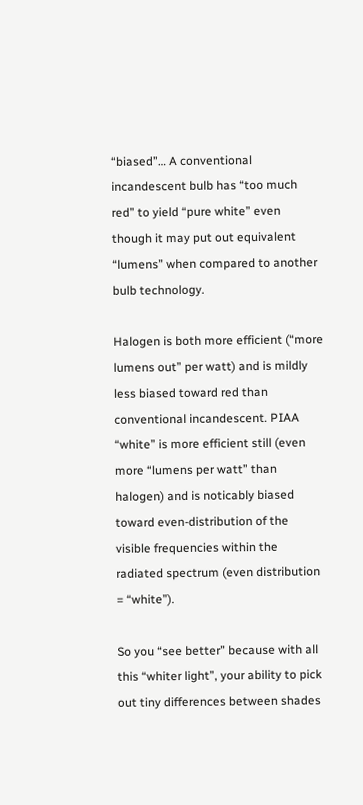“biased”… A conventional incandescent bulb has “too much red” to yield “pure white” even though it may put out equivalent “lumens” when compared to another bulb technology.

Halogen is both more efficient (“more lumens out” per watt) and is mildly less biased toward red than conventional incandescent. PIAA “white” is more efficient still (even more “lumens per watt” than halogen) and is noticably biased toward even-distribution of the visible frequencies within the radiated spectrum (even distribution = “white”).

So you “see better” because with all this “whiter light”, your ability to pick out tiny differences between shades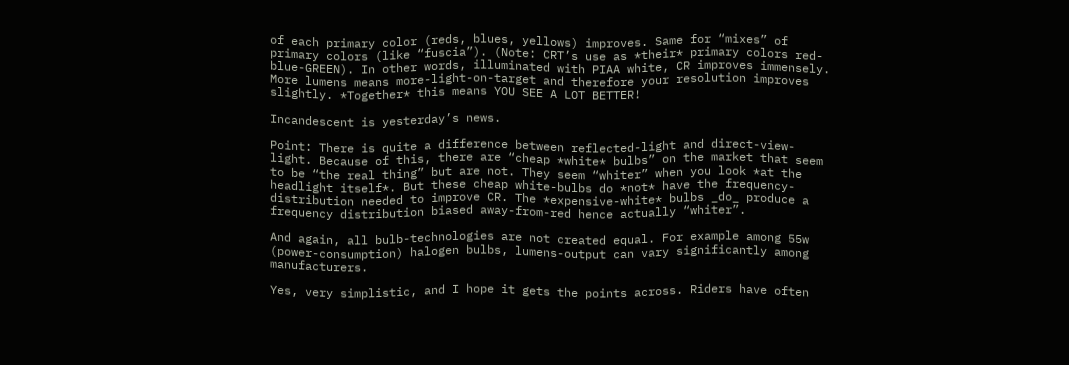of each primary color (reds, blues, yellows) improves. Same for “mixes” of primary colors (like “fuscia”). (Note: CRT’s use as *their* primary colors red-blue-GREEN). In other words, illuminated with PIAA white, CR improves immensely. More lumens means more-light-on-target and therefore your resolution improves slightly. *Together* this means YOU SEE A LOT BETTER!

Incandescent is yesterday’s news.

Point: There is quite a difference between reflected-light and direct-view-light. Because of this, there are “cheap *white* bulbs” on the market that seem to be “the real thing” but are not. They seem “whiter” when you look *at the headlight itself*. But these cheap white-bulbs do *not* have the frequency-distribution needed to improve CR. The *expensive-white* bulbs _do_ produce a frequency distribution biased away-from-red hence actually “whiter”.

And again, all bulb-technologies are not created equal. For example among 55w (power-consumption) halogen bulbs, lumens-output can vary significantly among manufacturers.

Yes, very simplistic, and I hope it gets the points across. Riders have often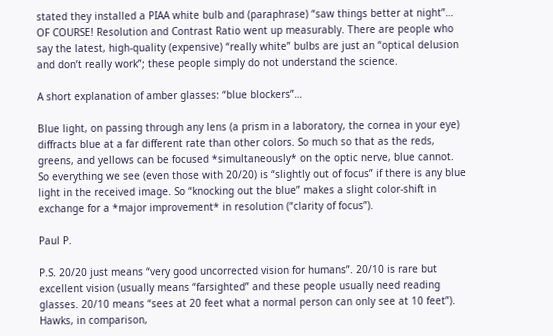stated they installed a PIAA white bulb and (paraphrase) “saw things better at night”… OF COURSE! Resolution and Contrast Ratio went up measurably. There are people who say the latest, high-quality (expensive) “really white” bulbs are just an “optical delusion and don’t really work”; these people simply do not understand the science.

A short explanation of amber glasses: “blue blockers”…

Blue light, on passing through any lens (a prism in a laboratory, the cornea in your eye) diffracts blue at a far different rate than other colors. So much so that as the reds, greens, and yellows can be focused *simultaneously* on the optic nerve, blue cannot. So everything we see (even those with 20/20) is “slightly out of focus” if there is any blue light in the received image. So “knocking out the blue” makes a slight color-shift in exchange for a *major improvement* in resolution (“clarity of focus”).

Paul P.

P.S. 20/20 just means “very good uncorrected vision for humans”. 20/10 is rare but excellent vision (usually means “farsighted” and these people usually need reading glasses. 20/10 means “sees at 20 feet what a normal person can only see at 10 feet”). Hawks, in comparison,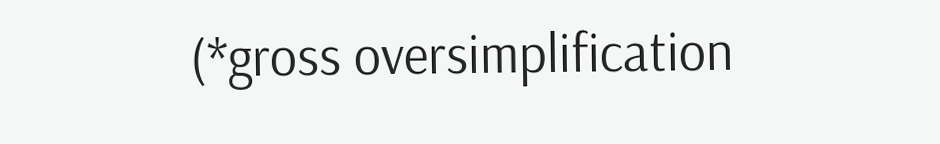(*gross oversimplification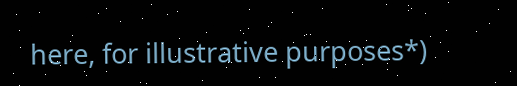here, for illustrative purposes*)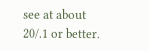see at about 20/.1 or better.